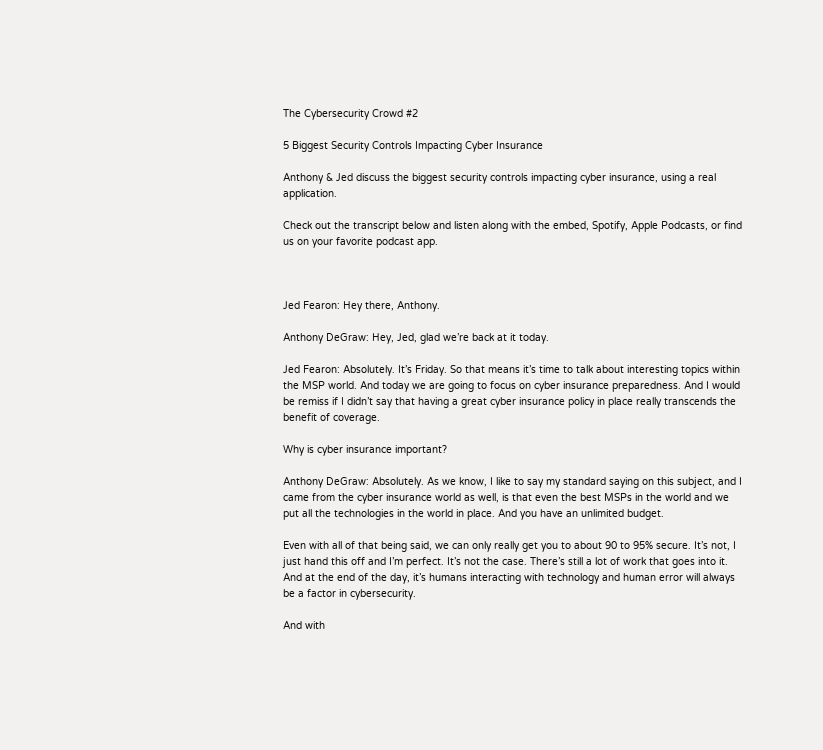The Cybersecurity Crowd #2

5 Biggest Security Controls Impacting Cyber Insurance

Anthony & Jed discuss the biggest security controls impacting cyber insurance, using a real application.

Check out the transcript below and listen along with the embed, Spotify, Apple Podcasts, or find us on your favorite podcast app.



Jed Fearon: Hey there, Anthony.

Anthony DeGraw: Hey, Jed, glad we’re back at it today.

Jed Fearon: Absolutely. It’s Friday. So that means it’s time to talk about interesting topics within the MSP world. And today we are going to focus on cyber insurance preparedness. And I would be remiss if I didn’t say that having a great cyber insurance policy in place really transcends the benefit of coverage.

Why is cyber insurance important?

Anthony DeGraw: Absolutely. As we know, I like to say my standard saying on this subject, and I came from the cyber insurance world as well, is that even the best MSPs in the world and we put all the technologies in the world in place. And you have an unlimited budget.

Even with all of that being said, we can only really get you to about 90 to 95% secure. It’s not, I just hand this off and I’m perfect. It’s not the case. There’s still a lot of work that goes into it. And at the end of the day, it’s humans interacting with technology and human error will always be a factor in cybersecurity.

And with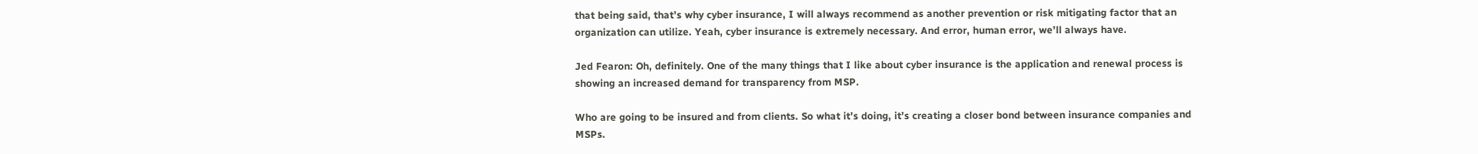that being said, that’s why cyber insurance, I will always recommend as another prevention or risk mitigating factor that an organization can utilize. Yeah, cyber insurance is extremely necessary. And error, human error, we’ll always have.

Jed Fearon: Oh, definitely. One of the many things that I like about cyber insurance is the application and renewal process is showing an increased demand for transparency from MSP.

Who are going to be insured and from clients. So what it’s doing, it’s creating a closer bond between insurance companies and MSPs.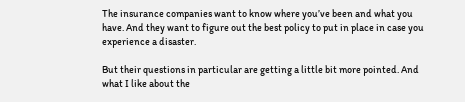The insurance companies want to know where you’ve been and what you have. And they want to figure out the best policy to put in place in case you experience a disaster.

But their questions in particular are getting a little bit more pointed. And what I like about the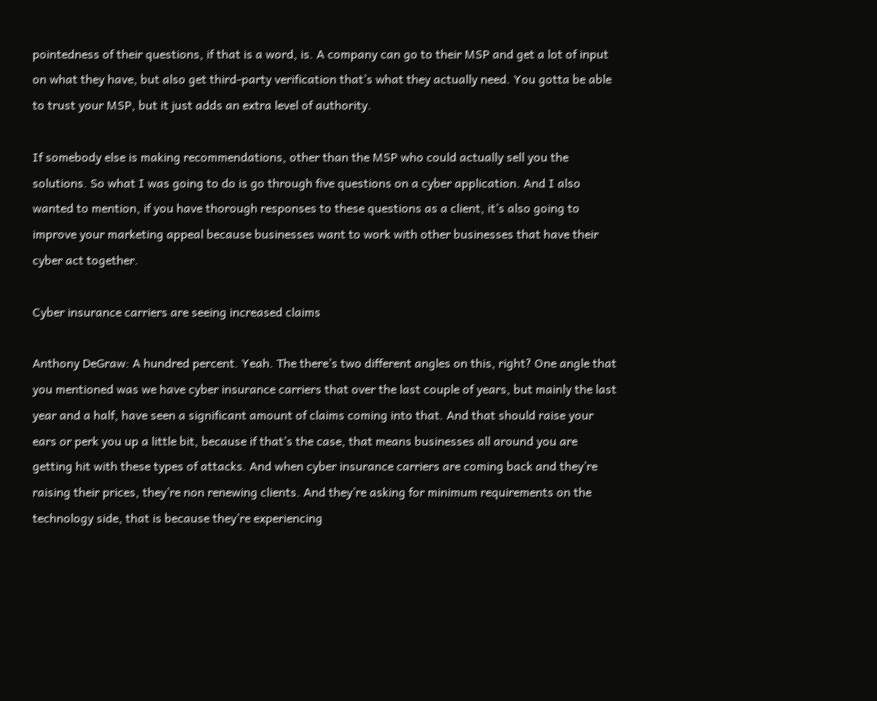pointedness of their questions, if that is a word, is. A company can go to their MSP and get a lot of input on what they have, but also get third-party verification that’s what they actually need. You gotta be able to trust your MSP, but it just adds an extra level of authority.

If somebody else is making recommendations, other than the MSP who could actually sell you the solutions. So what I was going to do is go through five questions on a cyber application. And I also wanted to mention, if you have thorough responses to these questions as a client, it’s also going to improve your marketing appeal because businesses want to work with other businesses that have their cyber act together.

Cyber insurance carriers are seeing increased claims

Anthony DeGraw: A hundred percent. Yeah. The there’s two different angles on this, right? One angle that you mentioned was we have cyber insurance carriers that over the last couple of years, but mainly the last year and a half, have seen a significant amount of claims coming into that. And that should raise your ears or perk you up a little bit, because if that’s the case, that means businesses all around you are getting hit with these types of attacks. And when cyber insurance carriers are coming back and they’re raising their prices, they’re non renewing clients. And they’re asking for minimum requirements on the technology side, that is because they’re experiencing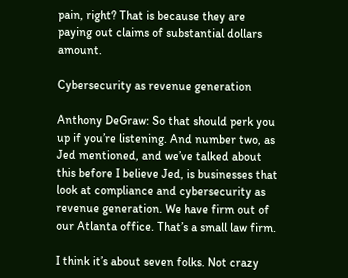pain, right? That is because they are paying out claims of substantial dollars amount.

Cybersecurity as revenue generation

Anthony DeGraw: So that should perk you up if you’re listening. And number two, as Jed mentioned, and we’ve talked about this before I believe Jed, is businesses that look at compliance and cybersecurity as revenue generation. We have firm out of our Atlanta office. That’s a small law firm.

I think it’s about seven folks. Not crazy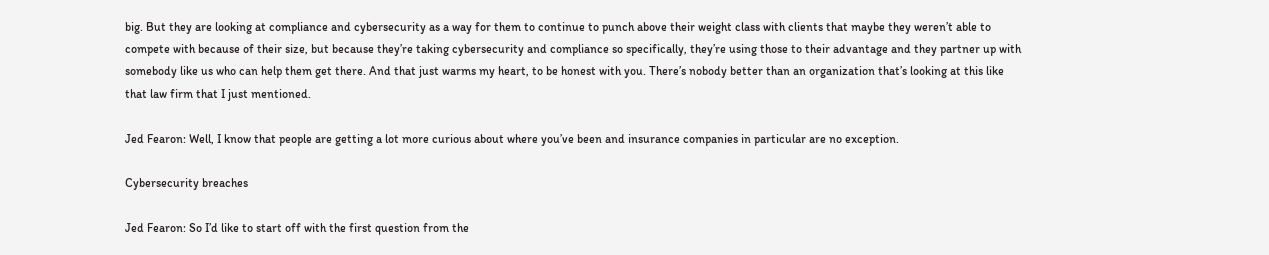big. But they are looking at compliance and cybersecurity as a way for them to continue to punch above their weight class with clients that maybe they weren’t able to compete with because of their size, but because they’re taking cybersecurity and compliance so specifically, they’re using those to their advantage and they partner up with somebody like us who can help them get there. And that just warms my heart, to be honest with you. There’s nobody better than an organization that’s looking at this like that law firm that I just mentioned.

Jed Fearon: Well, I know that people are getting a lot more curious about where you’ve been and insurance companies in particular are no exception.

Cybersecurity breaches

Jed Fearon: So I’d like to start off with the first question from the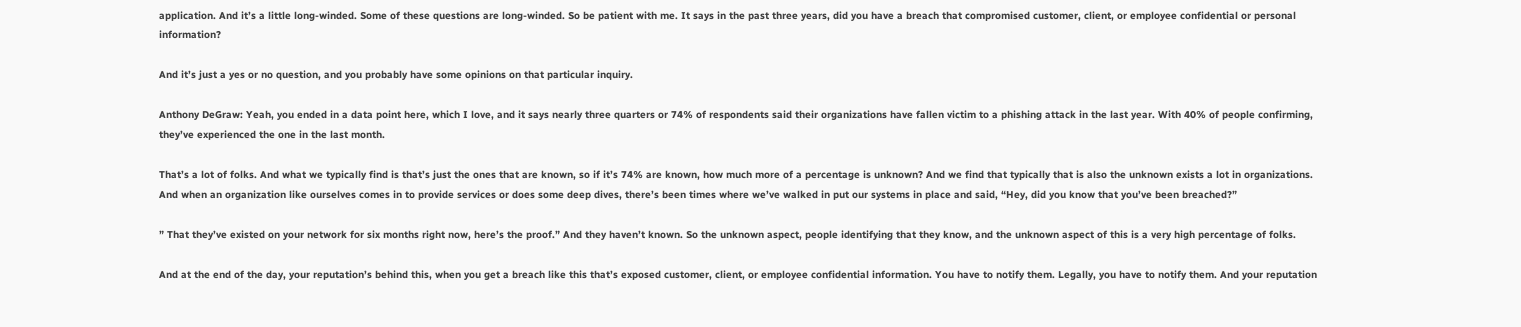application. And it’s a little long-winded. Some of these questions are long-winded. So be patient with me. It says in the past three years, did you have a breach that compromised customer, client, or employee confidential or personal information?

And it’s just a yes or no question, and you probably have some opinions on that particular inquiry.

Anthony DeGraw: Yeah, you ended in a data point here, which I love, and it says nearly three quarters or 74% of respondents said their organizations have fallen victim to a phishing attack in the last year. With 40% of people confirming, they’ve experienced the one in the last month.

That’s a lot of folks. And what we typically find is that’s just the ones that are known, so if it’s 74% are known, how much more of a percentage is unknown? And we find that typically that is also the unknown exists a lot in organizations. And when an organization like ourselves comes in to provide services or does some deep dives, there’s been times where we’ve walked in put our systems in place and said, “Hey, did you know that you’ve been breached?”

” That they’ve existed on your network for six months right now, here’s the proof.” And they haven’t known. So the unknown aspect, people identifying that they know, and the unknown aspect of this is a very high percentage of folks.

And at the end of the day, your reputation’s behind this, when you get a breach like this that’s exposed customer, client, or employee confidential information. You have to notify them. Legally, you have to notify them. And your reputation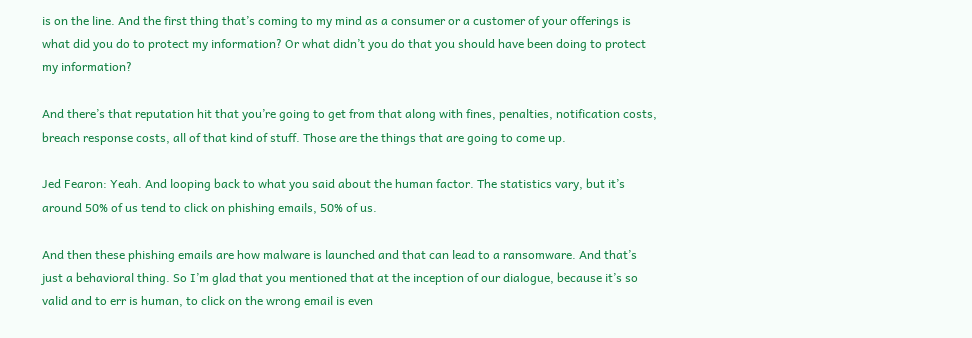is on the line. And the first thing that’s coming to my mind as a consumer or a customer of your offerings is what did you do to protect my information? Or what didn’t you do that you should have been doing to protect my information?

And there’s that reputation hit that you’re going to get from that along with fines, penalties, notification costs, breach response costs, all of that kind of stuff. Those are the things that are going to come up.

Jed Fearon: Yeah. And looping back to what you said about the human factor. The statistics vary, but it’s around 50% of us tend to click on phishing emails, 50% of us.

And then these phishing emails are how malware is launched and that can lead to a ransomware. And that’s just a behavioral thing. So I’m glad that you mentioned that at the inception of our dialogue, because it’s so valid and to err is human, to click on the wrong email is even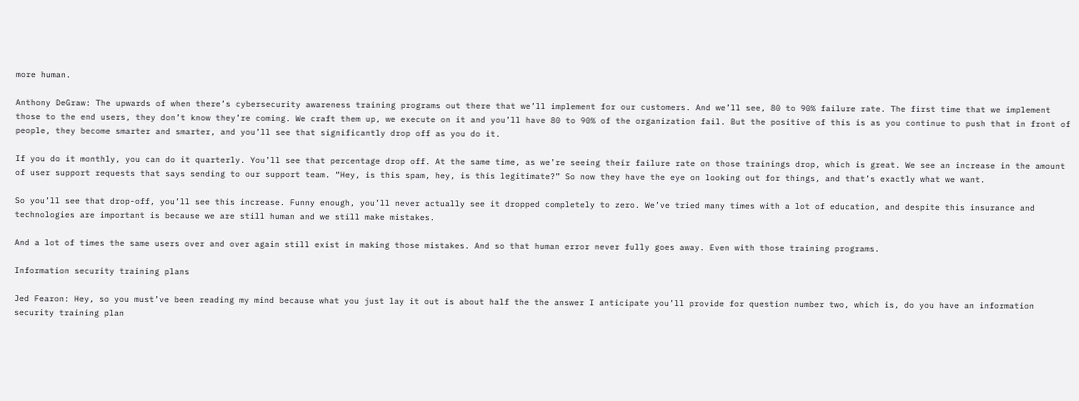more human.

Anthony DeGraw: The upwards of when there’s cybersecurity awareness training programs out there that we’ll implement for our customers. And we’ll see, 80 to 90% failure rate. The first time that we implement those to the end users, they don’t know they’re coming. We craft them up, we execute on it and you’ll have 80 to 90% of the organization fail. But the positive of this is as you continue to push that in front of people, they become smarter and smarter, and you’ll see that significantly drop off as you do it.

If you do it monthly, you can do it quarterly. You’ll see that percentage drop off. At the same time, as we’re seeing their failure rate on those trainings drop, which is great. We see an increase in the amount of user support requests that says sending to our support team. “Hey, is this spam, hey, is this legitimate?” So now they have the eye on looking out for things, and that’s exactly what we want.

So you’ll see that drop-off, you’ll see this increase. Funny enough, you’ll never actually see it dropped completely to zero. We’ve tried many times with a lot of education, and despite this insurance and technologies are important is because we are still human and we still make mistakes.

And a lot of times the same users over and over again still exist in making those mistakes. And so that human error never fully goes away. Even with those training programs.

Information security training plans

Jed Fearon: Hey, so you must’ve been reading my mind because what you just lay it out is about half the the answer I anticipate you’ll provide for question number two, which is, do you have an information security training plan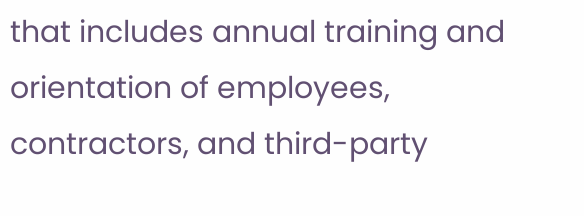that includes annual training and orientation of employees, contractors, and third-party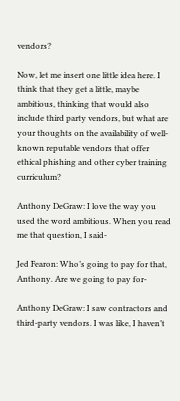vendors?

Now, let me insert one little idea here. I think that they get a little, maybe ambitious, thinking that would also include third party vendors, but what are your thoughts on the availability of well-known reputable vendors that offer ethical phishing and other cyber training curriculum?

Anthony DeGraw: I love the way you used the word ambitious. When you read me that question, I said-

Jed Fearon: Who’s going to pay for that, Anthony. Are we going to pay for-

Anthony DeGraw: I saw contractors and third-party vendors. I was like, I haven’t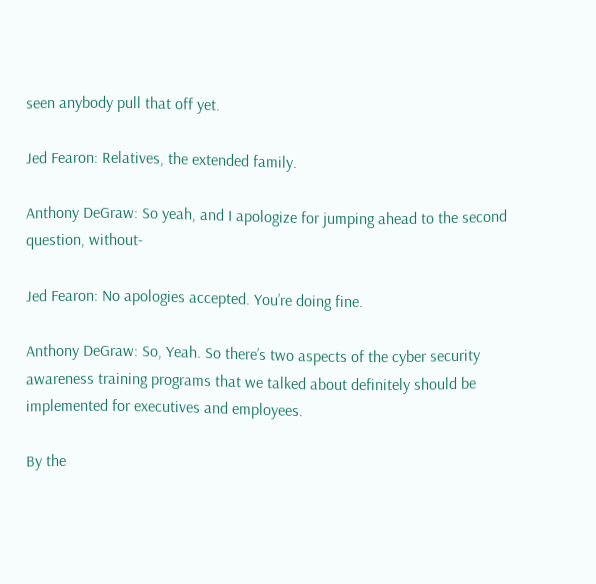seen anybody pull that off yet.

Jed Fearon: Relatives, the extended family.

Anthony DeGraw: So yeah, and I apologize for jumping ahead to the second question, without-

Jed Fearon: No apologies accepted. You’re doing fine.

Anthony DeGraw: So, Yeah. So there’s two aspects of the cyber security awareness training programs that we talked about definitely should be implemented for executives and employees.

By the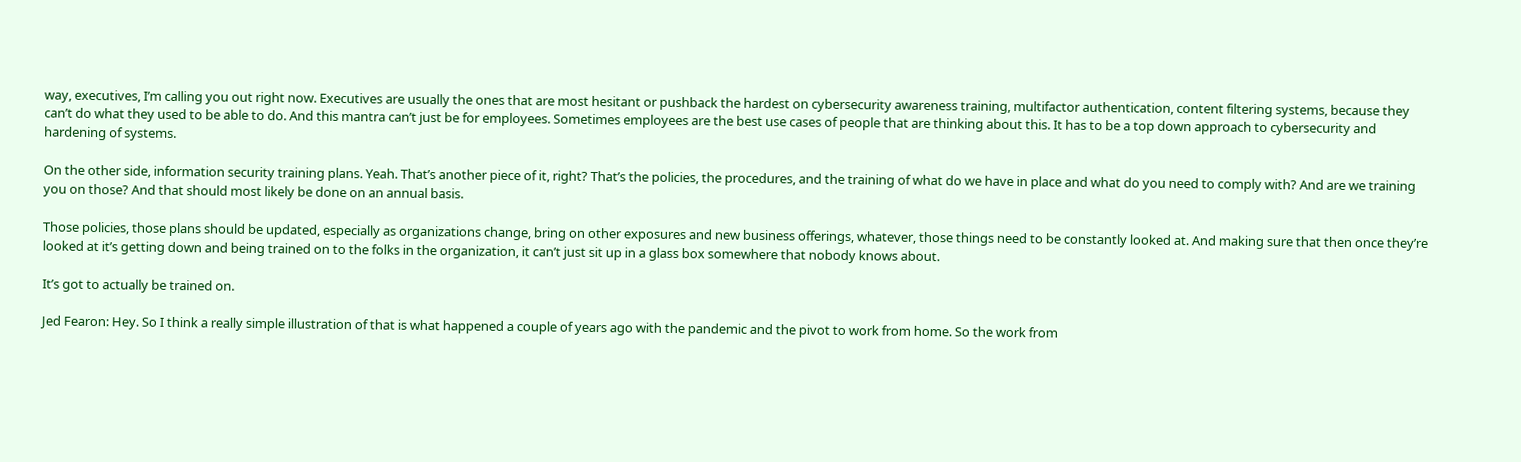way, executives, I’m calling you out right now. Executives are usually the ones that are most hesitant or pushback the hardest on cybersecurity awareness training, multifactor authentication, content filtering systems, because they can’t do what they used to be able to do. And this mantra can’t just be for employees. Sometimes employees are the best use cases of people that are thinking about this. It has to be a top down approach to cybersecurity and hardening of systems.

On the other side, information security training plans. Yeah. That’s another piece of it, right? That’s the policies, the procedures, and the training of what do we have in place and what do you need to comply with? And are we training you on those? And that should most likely be done on an annual basis.

Those policies, those plans should be updated, especially as organizations change, bring on other exposures and new business offerings, whatever, those things need to be constantly looked at. And making sure that then once they’re looked at it’s getting down and being trained on to the folks in the organization, it can’t just sit up in a glass box somewhere that nobody knows about.

It’s got to actually be trained on.

Jed Fearon: Hey. So I think a really simple illustration of that is what happened a couple of years ago with the pandemic and the pivot to work from home. So the work from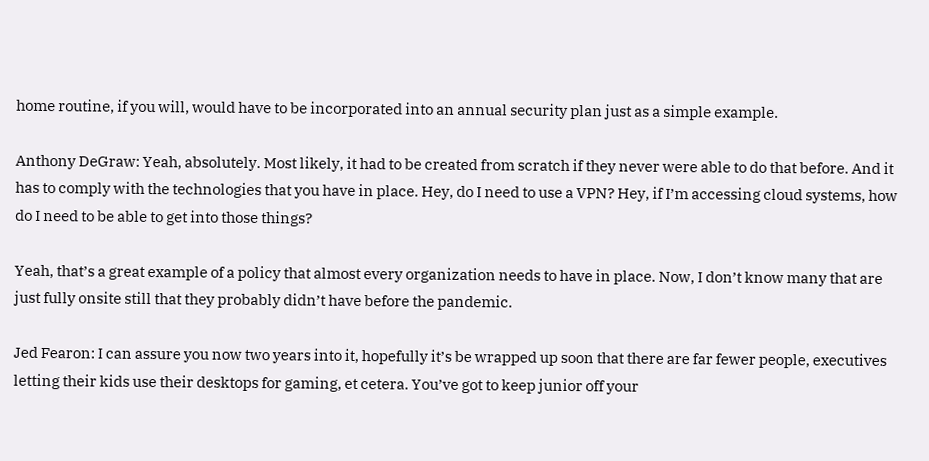home routine, if you will, would have to be incorporated into an annual security plan just as a simple example.

Anthony DeGraw: Yeah, absolutely. Most likely, it had to be created from scratch if they never were able to do that before. And it has to comply with the technologies that you have in place. Hey, do I need to use a VPN? Hey, if I’m accessing cloud systems, how do I need to be able to get into those things?

Yeah, that’s a great example of a policy that almost every organization needs to have in place. Now, I don’t know many that are just fully onsite still that they probably didn’t have before the pandemic.

Jed Fearon: I can assure you now two years into it, hopefully it’s be wrapped up soon that there are far fewer people, executives letting their kids use their desktops for gaming, et cetera. You’ve got to keep junior off your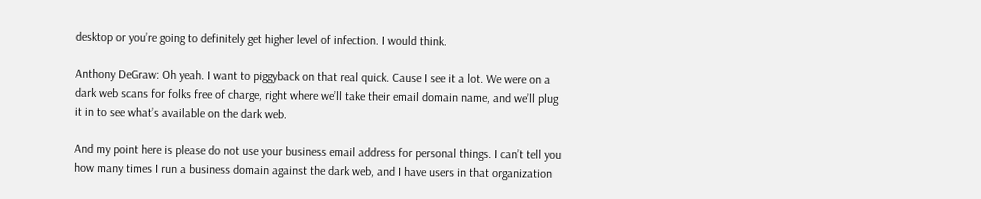desktop or you’re going to definitely get higher level of infection. I would think.

Anthony DeGraw: Oh yeah. I want to piggyback on that real quick. Cause I see it a lot. We were on a dark web scans for folks free of charge, right where we’ll take their email domain name, and we’ll plug it in to see what’s available on the dark web.

And my point here is please do not use your business email address for personal things. I can’t tell you how many times I run a business domain against the dark web, and I have users in that organization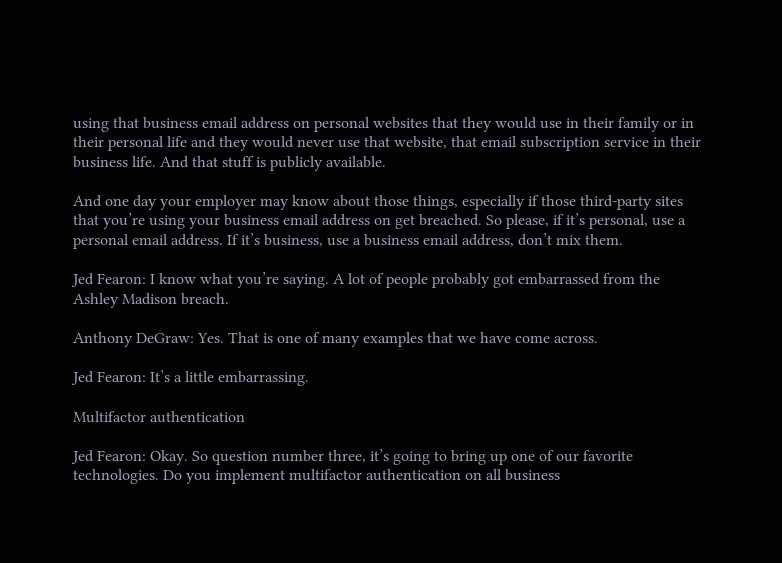using that business email address on personal websites that they would use in their family or in their personal life and they would never use that website, that email subscription service in their business life. And that stuff is publicly available.

And one day your employer may know about those things, especially if those third-party sites that you’re using your business email address on get breached. So please, if it’s personal, use a personal email address. If it’s business, use a business email address, don’t mix them.

Jed Fearon: I know what you’re saying. A lot of people probably got embarrassed from the Ashley Madison breach.

Anthony DeGraw: Yes. That is one of many examples that we have come across.

Jed Fearon: It’s a little embarrassing.

Multifactor authentication

Jed Fearon: Okay. So question number three, it’s going to bring up one of our favorite technologies. Do you implement multifactor authentication on all business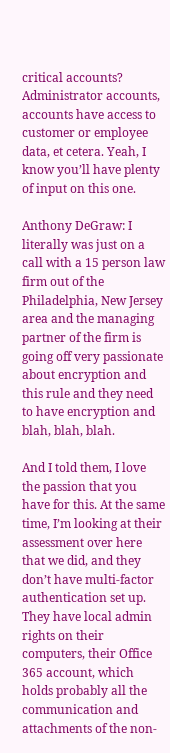critical accounts? Administrator accounts, accounts have access to customer or employee data, et cetera. Yeah, I know you’ll have plenty of input on this one.

Anthony DeGraw: I literally was just on a call with a 15 person law firm out of the Philadelphia, New Jersey area and the managing partner of the firm is going off very passionate about encryption and this rule and they need to have encryption and blah, blah, blah.

And I told them, I love the passion that you have for this. At the same time, I’m looking at their assessment over here that we did, and they don’t have multi-factor authentication set up. They have local admin rights on their computers, their Office 365 account, which holds probably all the communication and attachments of the non-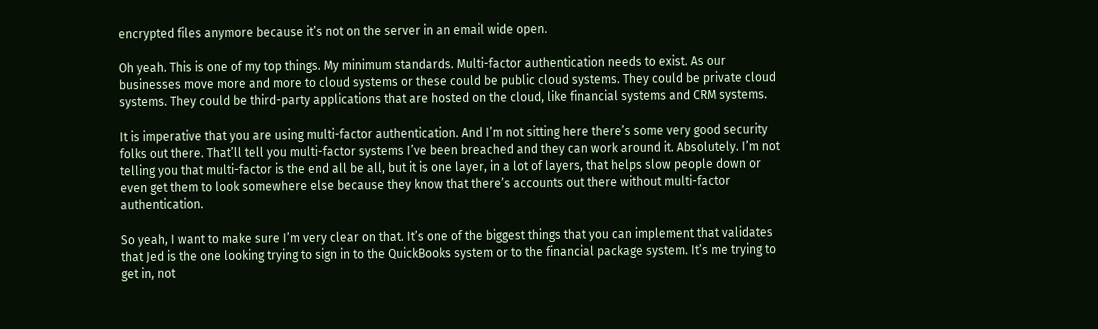encrypted files anymore because it’s not on the server in an email wide open.

Oh yeah. This is one of my top things. My minimum standards. Multi-factor authentication needs to exist. As our businesses move more and more to cloud systems or these could be public cloud systems. They could be private cloud systems. They could be third-party applications that are hosted on the cloud, like financial systems and CRM systems.

It is imperative that you are using multi-factor authentication. And I’m not sitting here there’s some very good security folks out there. That’ll tell you multi-factor systems I’ve been breached and they can work around it. Absolutely. I’m not telling you that multi-factor is the end all be all, but it is one layer, in a lot of layers, that helps slow people down or even get them to look somewhere else because they know that there’s accounts out there without multi-factor authentication.

So yeah, I want to make sure I’m very clear on that. It’s one of the biggest things that you can implement that validates that Jed is the one looking trying to sign in to the QuickBooks system or to the financial package system. It’s me trying to get in, not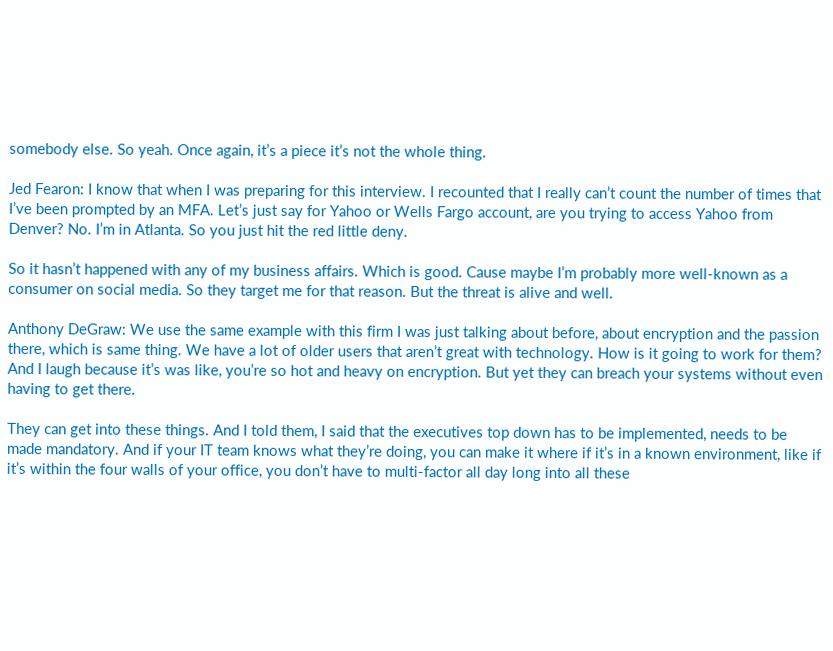somebody else. So yeah. Once again, it’s a piece it’s not the whole thing.

Jed Fearon: I know that when I was preparing for this interview. I recounted that I really can’t count the number of times that I’ve been prompted by an MFA. Let’s just say for Yahoo or Wells Fargo account, are you trying to access Yahoo from Denver? No. I’m in Atlanta. So you just hit the red little deny.

So it hasn’t happened with any of my business affairs. Which is good. Cause maybe I’m probably more well-known as a consumer on social media. So they target me for that reason. But the threat is alive and well.

Anthony DeGraw: We use the same example with this firm I was just talking about before, about encryption and the passion there, which is same thing. We have a lot of older users that aren’t great with technology. How is it going to work for them? And I laugh because it’s was like, you’re so hot and heavy on encryption. But yet they can breach your systems without even having to get there.

They can get into these things. And I told them, I said that the executives top down has to be implemented, needs to be made mandatory. And if your IT team knows what they’re doing, you can make it where if it’s in a known environment, like if it’s within the four walls of your office, you don’t have to multi-factor all day long into all these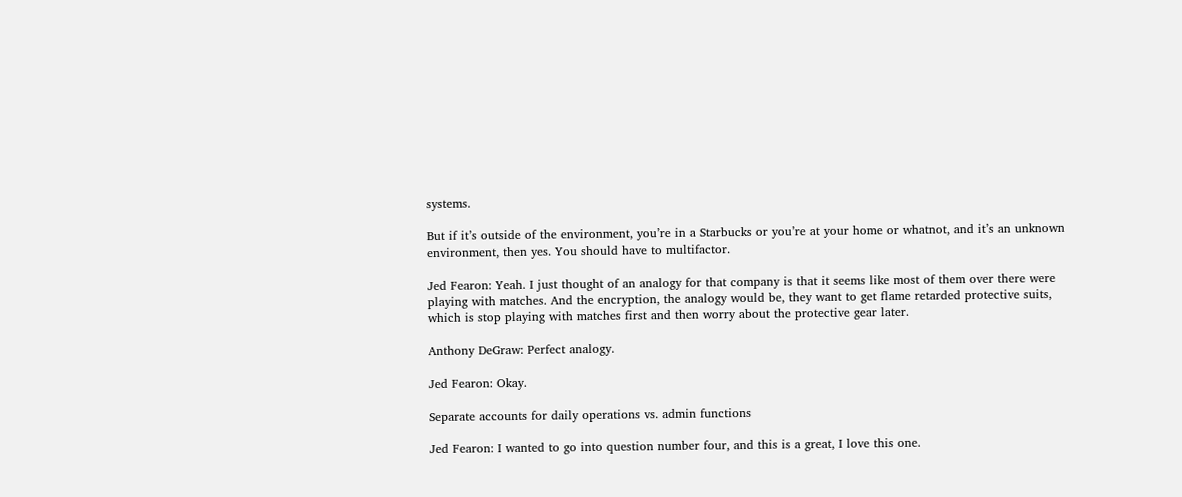systems.

But if it’s outside of the environment, you’re in a Starbucks or you’re at your home or whatnot, and it’s an unknown environment, then yes. You should have to multifactor.

Jed Fearon: Yeah. I just thought of an analogy for that company is that it seems like most of them over there were playing with matches. And the encryption, the analogy would be, they want to get flame retarded protective suits, which is stop playing with matches first and then worry about the protective gear later.

Anthony DeGraw: Perfect analogy.

Jed Fearon: Okay.

Separate accounts for daily operations vs. admin functions

Jed Fearon: I wanted to go into question number four, and this is a great, I love this one.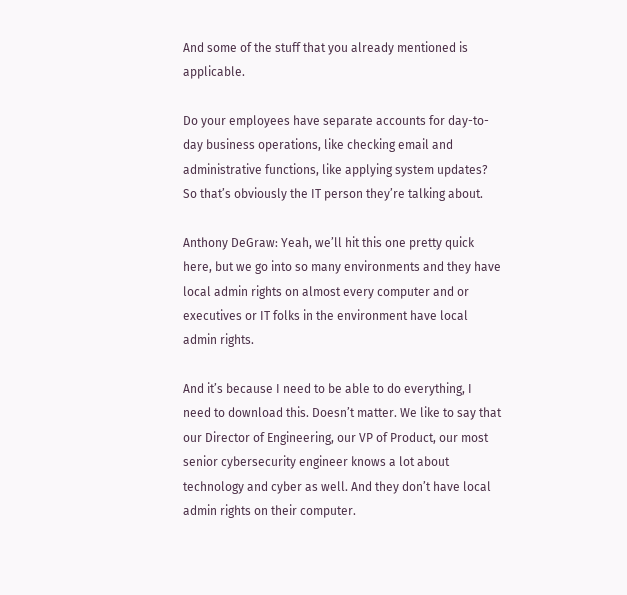And some of the stuff that you already mentioned is applicable.

Do your employees have separate accounts for day-to-day business operations, like checking email and administrative functions, like applying system updates? So that’s obviously the IT person they’re talking about.

Anthony DeGraw: Yeah, we’ll hit this one pretty quick here, but we go into so many environments and they have local admin rights on almost every computer and or executives or IT folks in the environment have local admin rights.

And it’s because I need to be able to do everything, I need to download this. Doesn’t matter. We like to say that our Director of Engineering, our VP of Product, our most senior cybersecurity engineer knows a lot about technology and cyber as well. And they don’t have local admin rights on their computer.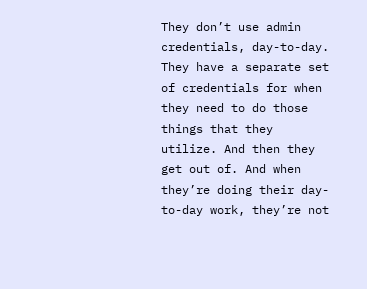They don’t use admin credentials, day-to-day. They have a separate set of credentials for when they need to do those things that they utilize. And then they get out of. And when they’re doing their day-to-day work, they’re not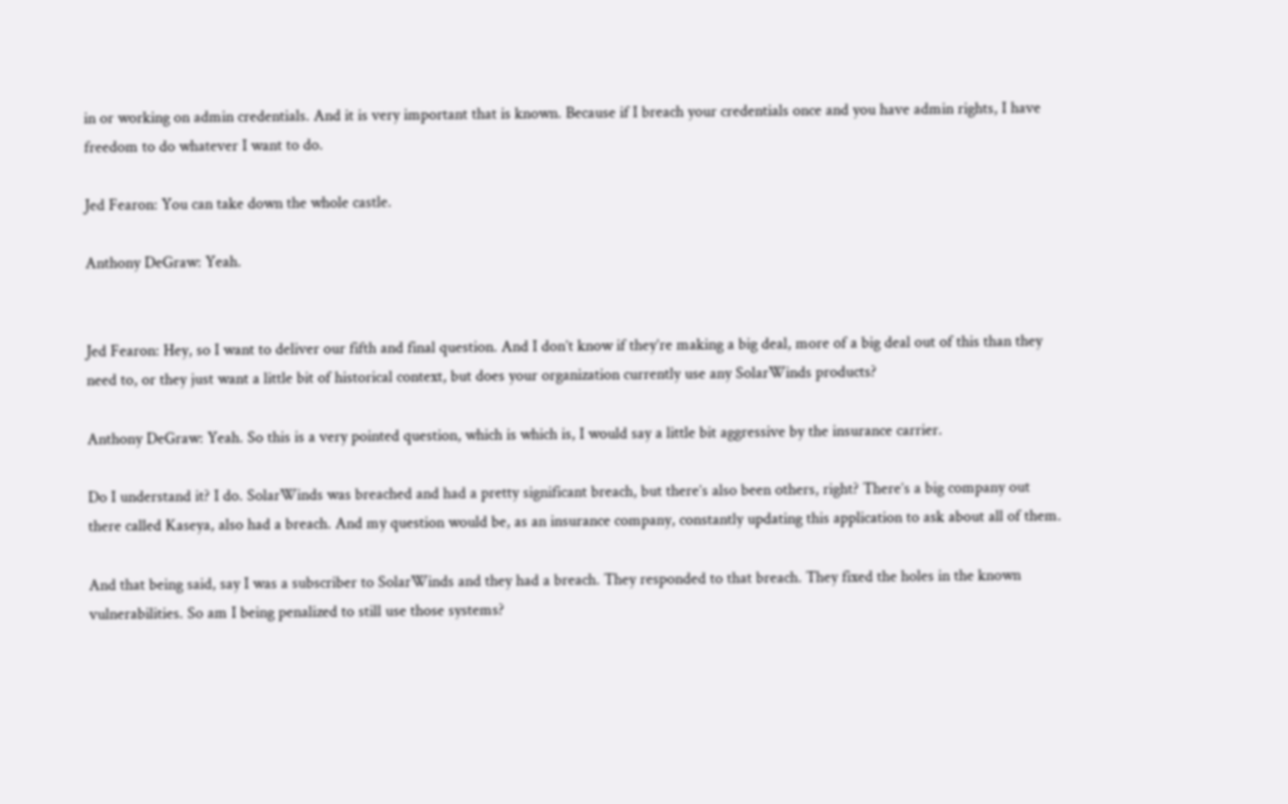in or working on admin credentials. And it is very important that is known. Because if I breach your credentials once and you have admin rights, I have freedom to do whatever I want to do.

Jed Fearon: You can take down the whole castle.

Anthony DeGraw: Yeah.


Jed Fearon: Hey, so I want to deliver our fifth and final question. And I don’t know if they’re making a big deal, more of a big deal out of this than they need to, or they just want a little bit of historical context, but does your organization currently use any SolarWinds products?

Anthony DeGraw: Yeah. So this is a very pointed question, which is which is, I would say a little bit aggressive by the insurance carrier.

Do I understand it? I do. SolarWinds was breached and had a pretty significant breach, but there’s also been others, right? There’s a big company out there called Kaseya, also had a breach. And my question would be, as an insurance company, constantly updating this application to ask about all of them.

And that being said, say I was a subscriber to SolarWinds and they had a breach. They responded to that breach. They fixed the holes in the known vulnerabilities. So am I being penalized to still use those systems?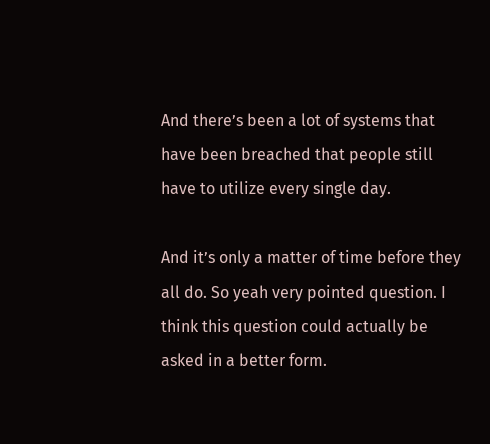And there’s been a lot of systems that have been breached that people still have to utilize every single day.

And it’s only a matter of time before they all do. So yeah very pointed question. I think this question could actually be asked in a better form.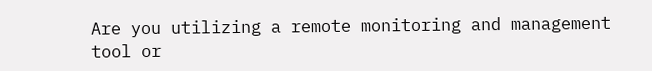Are you utilizing a remote monitoring and management tool or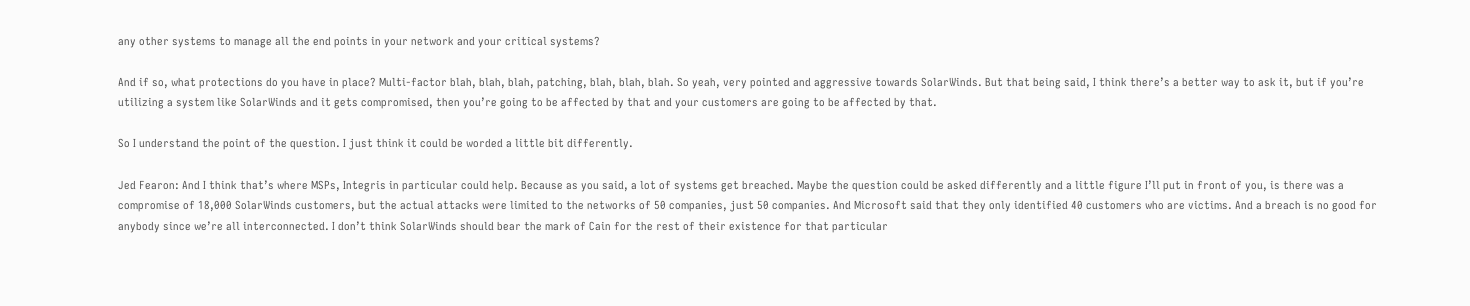any other systems to manage all the end points in your network and your critical systems?

And if so, what protections do you have in place? Multi-factor blah, blah, blah, patching, blah, blah, blah. So yeah, very pointed and aggressive towards SolarWinds. But that being said, I think there’s a better way to ask it, but if you’re utilizing a system like SolarWinds and it gets compromised, then you’re going to be affected by that and your customers are going to be affected by that.

So I understand the point of the question. I just think it could be worded a little bit differently.

Jed Fearon: And I think that’s where MSPs, Integris in particular could help. Because as you said, a lot of systems get breached. Maybe the question could be asked differently and a little figure I’ll put in front of you, is there was a compromise of 18,000 SolarWinds customers, but the actual attacks were limited to the networks of 50 companies, just 50 companies. And Microsoft said that they only identified 40 customers who are victims. And a breach is no good for anybody since we’re all interconnected. I don’t think SolarWinds should bear the mark of Cain for the rest of their existence for that particular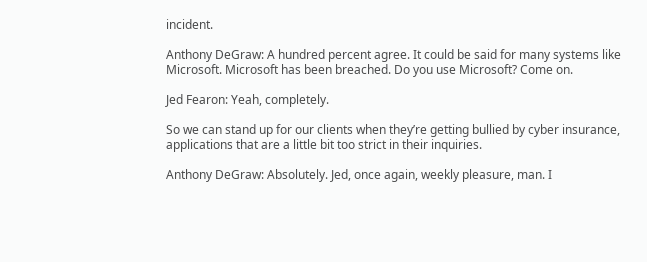incident.

Anthony DeGraw: A hundred percent agree. It could be said for many systems like Microsoft. Microsoft has been breached. Do you use Microsoft? Come on.

Jed Fearon: Yeah, completely.

So we can stand up for our clients when they’re getting bullied by cyber insurance, applications that are a little bit too strict in their inquiries.

Anthony DeGraw: Absolutely. Jed, once again, weekly pleasure, man. I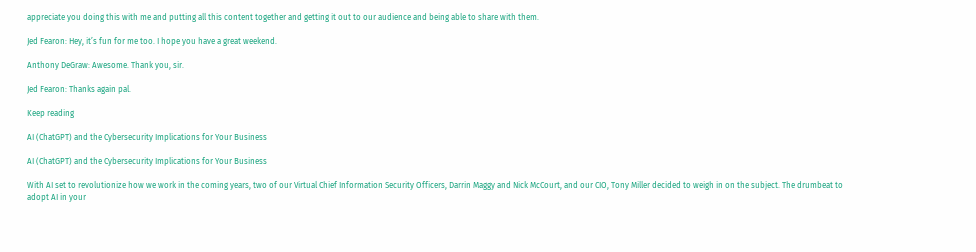appreciate you doing this with me and putting all this content together and getting it out to our audience and being able to share with them.

Jed Fearon: Hey, it’s fun for me too. I hope you have a great weekend.

Anthony DeGraw: Awesome. Thank you, sir.

Jed Fearon: Thanks again pal.

Keep reading

AI (ChatGPT) and the Cybersecurity Implications for Your Business

AI (ChatGPT) and the Cybersecurity Implications for Your Business

With AI set to revolutionize how we work in the coming years, two of our Virtual Chief Information Security Officers, Darrin Maggy and Nick McCourt, and our CIO, Tony Miller decided to weigh in on the subject. The drumbeat to adopt AI in your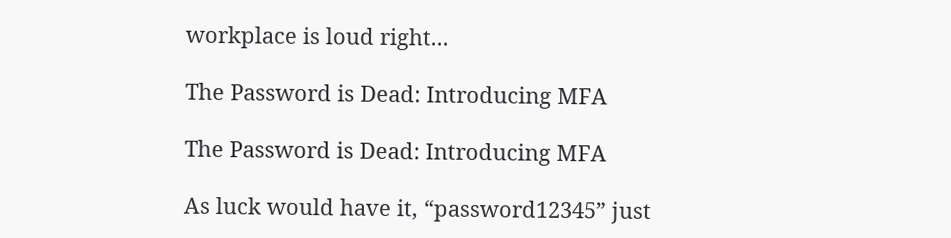workplace is loud right...

The Password is Dead: Introducing MFA

The Password is Dead: Introducing MFA

As luck would have it, “password12345” just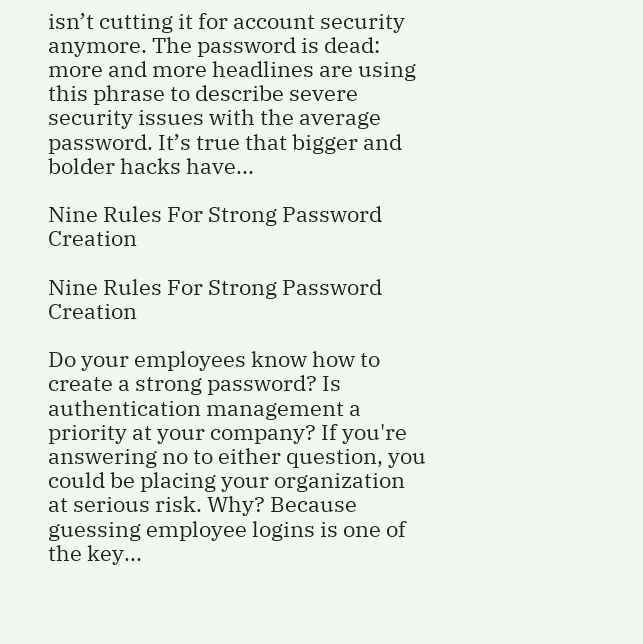isn’t cutting it for account security anymore. The password is dead: more and more headlines are using this phrase to describe severe security issues with the average password. It’s true that bigger and bolder hacks have...

Nine Rules For Strong Password Creation

Nine Rules For Strong Password Creation

Do your employees know how to create a strong password? Is authentication management a priority at your company? If you're answering no to either question, you could be placing your organization at serious risk. Why? Because guessing employee logins is one of the key...